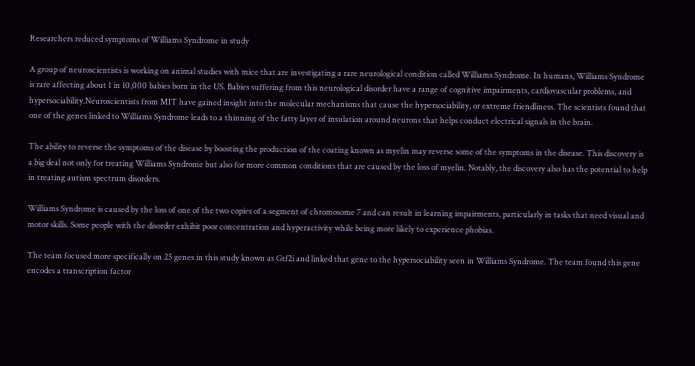Researchers reduced symptoms of Williams Syndrome in study

A group of neuroscientists is working on animal studies with mice that are investigating a rare neurological condition called Williams Syndrome. In humans, Williams Syndrome is rare affecting about 1 in 10,000 babies born in the US. Babies suffering from this neurological disorder have a range of cognitive impairments, cardiovascular problems, and hypersociability.Neuroscientists from MIT have gained insight into the molecular mechanisms that cause the hypersociability, or extreme friendliness. The scientists found that one of the genes linked to Williams Syndrome leads to a thinning of the fatty layer of insulation around neurons that helps conduct electrical signals in the brain.

The ability to reverse the symptoms of the disease by boosting the production of the coating known as myelin may reverse some of the symptoms in the disease. This discovery is a big deal not only for treating Williams Syndrome but also for more common conditions that are caused by the loss of myelin. Notably, the discovery also has the potential to help in treating autism spectrum disorders.

Williams Syndrome is caused by the loss of one of the two copies of a segment of chromosome 7 and can result in learning impairments, particularly in tasks that need visual and motor skills. Some people with the disorder exhibit poor concentration and hyperactivity while being more likely to experience phobias.

The team focused more specifically on 25 genes in this study known as Gtf2i and linked that gene to the hypersociability seen in Williams Syndrome. The team found this gene encodes a transcription factor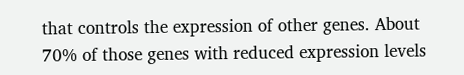that controls the expression of other genes. About 70% of those genes with reduced expression levels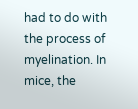had to do with the process of myelination. In mice, the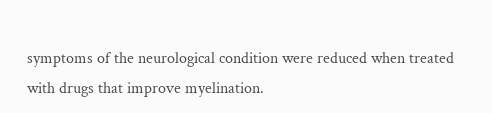symptoms of the neurological condition were reduced when treated with drugs that improve myelination.